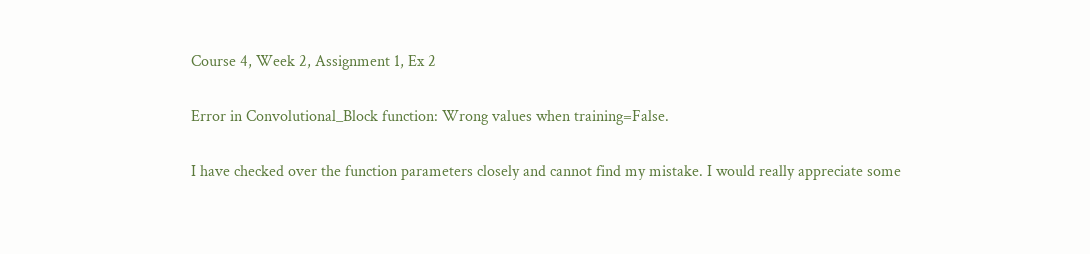Course 4, Week 2, Assignment 1, Ex 2

Error in Convolutional_Block function: Wrong values when training=False.

I have checked over the function parameters closely and cannot find my mistake. I would really appreciate some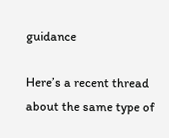guidance

Here’s a recent thread about the same type of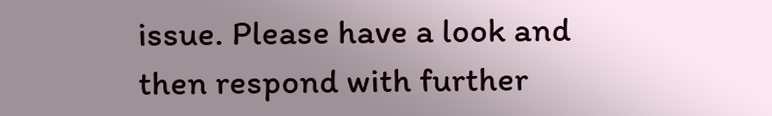issue. Please have a look and then respond with further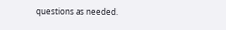questions as needed.